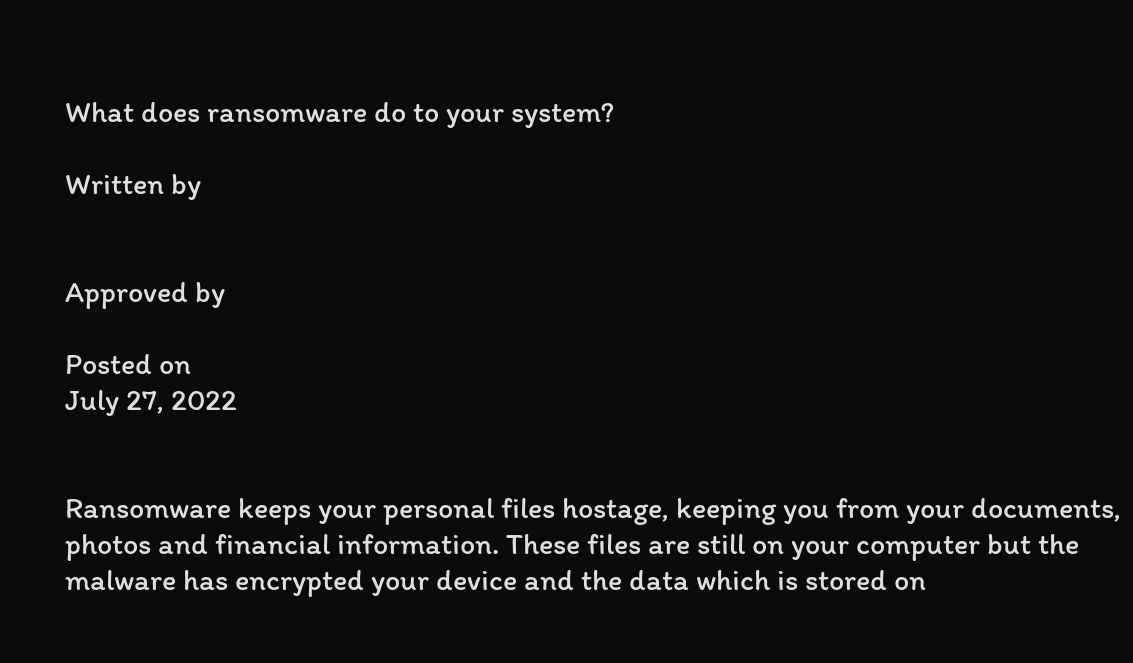What does ransomware do to your system?

Written by


Approved by

Posted on
July 27, 2022


Ransomware keeps your personal files hostage, keeping you from your documents, photos and financial information. These files are still on your computer but the malware has encrypted your device and the data which is stored on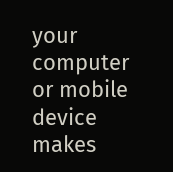your computer or mobile device makes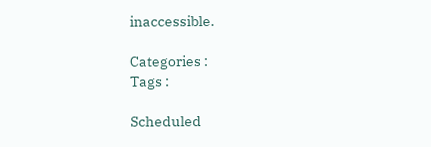inaccessible.

Categories :
Tags :

Scheduled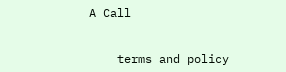A Call


    terms and policy